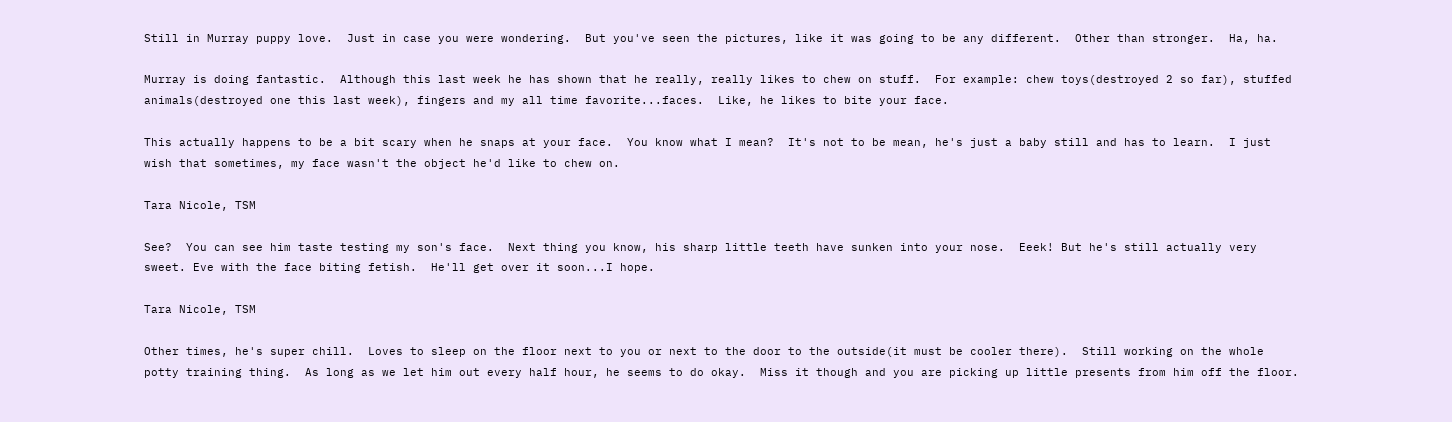Still in Murray puppy love.  Just in case you were wondering.  But you've seen the pictures, like it was going to be any different.  Other than stronger.  Ha, ha.

Murray is doing fantastic.  Although this last week he has shown that he really, really likes to chew on stuff.  For example: chew toys(destroyed 2 so far), stuffed animals(destroyed one this last week), fingers and my all time favorite...faces.  Like, he likes to bite your face.

This actually happens to be a bit scary when he snaps at your face.  You know what I mean?  It's not to be mean, he's just a baby still and has to learn.  I just wish that sometimes, my face wasn't the object he'd like to chew on.

Tara Nicole, TSM

See?  You can see him taste testing my son's face.  Next thing you know, his sharp little teeth have sunken into your nose.  Eeek! But he's still actually very sweet. Eve with the face biting fetish.  He'll get over it soon...I hope.

Tara Nicole, TSM

Other times, he's super chill.  Loves to sleep on the floor next to you or next to the door to the outside(it must be cooler there).  Still working on the whole potty training thing.  As long as we let him out every half hour, he seems to do okay.  Miss it though and you are picking up little presents from him off the floor.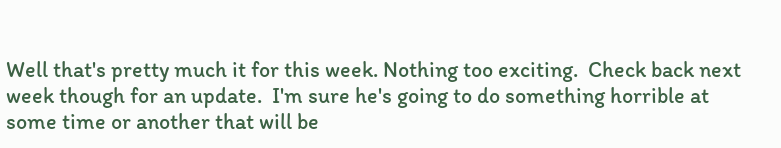Well that's pretty much it for this week. Nothing too exciting.  Check back next week though for an update.  I'm sure he's going to do something horrible at some time or another that will be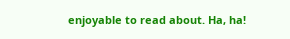enjoyable to read about. Ha, ha!